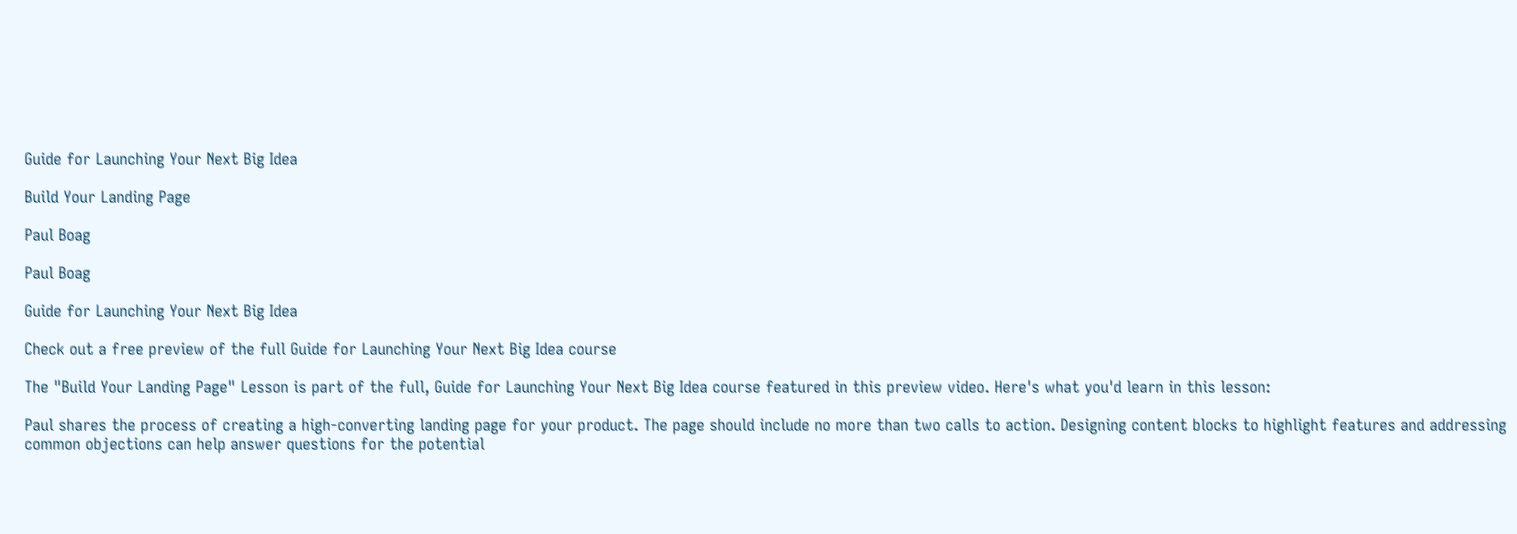Guide for Launching Your Next Big Idea

Build Your Landing Page

Paul Boag

Paul Boag

Guide for Launching Your Next Big Idea

Check out a free preview of the full Guide for Launching Your Next Big Idea course

The "Build Your Landing Page" Lesson is part of the full, Guide for Launching Your Next Big Idea course featured in this preview video. Here's what you'd learn in this lesson:

Paul shares the process of creating a high-converting landing page for your product. The page should include no more than two calls to action. Designing content blocks to highlight features and addressing common objections can help answer questions for the potential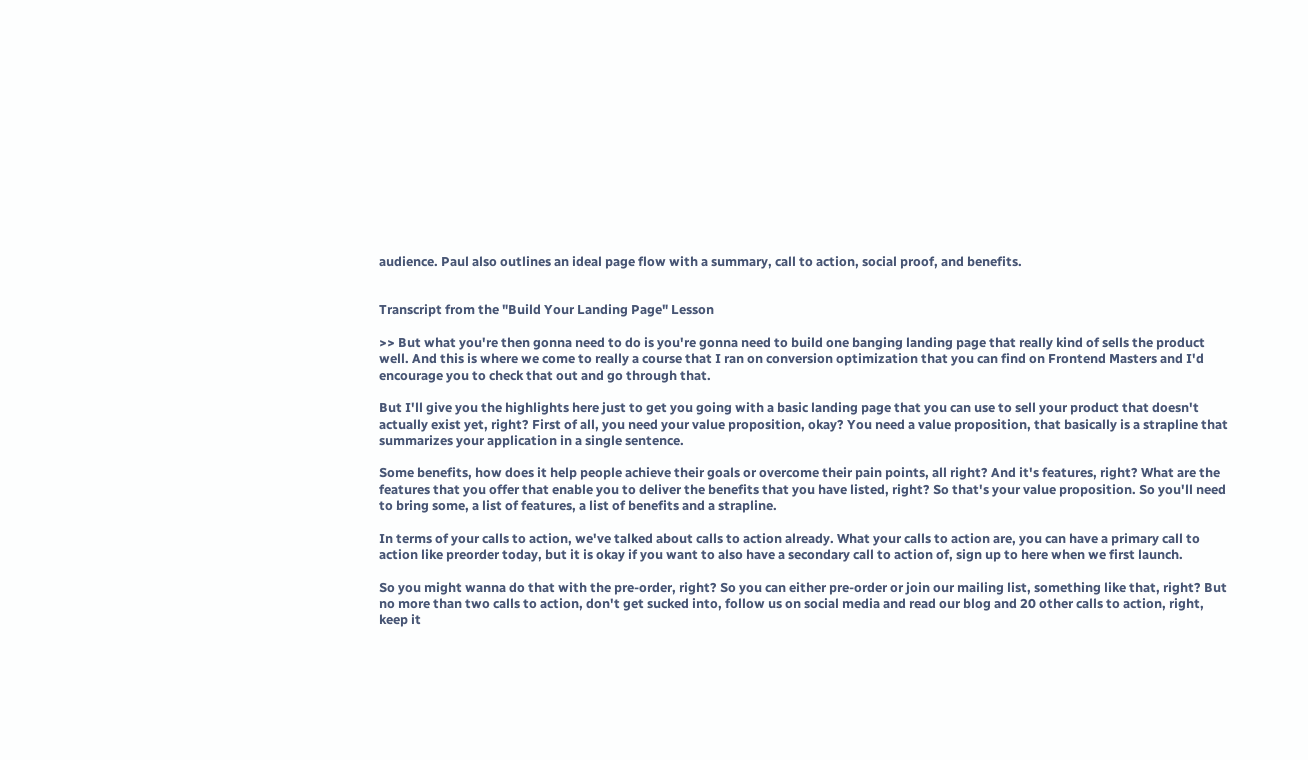audience. Paul also outlines an ideal page flow with a summary, call to action, social proof, and benefits.


Transcript from the "Build Your Landing Page" Lesson

>> But what you're then gonna need to do is you're gonna need to build one banging landing page that really kind of sells the product well. And this is where we come to really a course that I ran on conversion optimization that you can find on Frontend Masters and I'd encourage you to check that out and go through that.

But I'll give you the highlights here just to get you going with a basic landing page that you can use to sell your product that doesn't actually exist yet, right? First of all, you need your value proposition, okay? You need a value proposition, that basically is a strapline that summarizes your application in a single sentence.

Some benefits, how does it help people achieve their goals or overcome their pain points, all right? And it's features, right? What are the features that you offer that enable you to deliver the benefits that you have listed, right? So that's your value proposition. So you'll need to bring some, a list of features, a list of benefits and a strapline.

In terms of your calls to action, we've talked about calls to action already. What your calls to action are, you can have a primary call to action like preorder today, but it is okay if you want to also have a secondary call to action of, sign up to here when we first launch.

So you might wanna do that with the pre-order, right? So you can either pre-order or join our mailing list, something like that, right? But no more than two calls to action, don't get sucked into, follow us on social media and read our blog and 20 other calls to action, right, keep it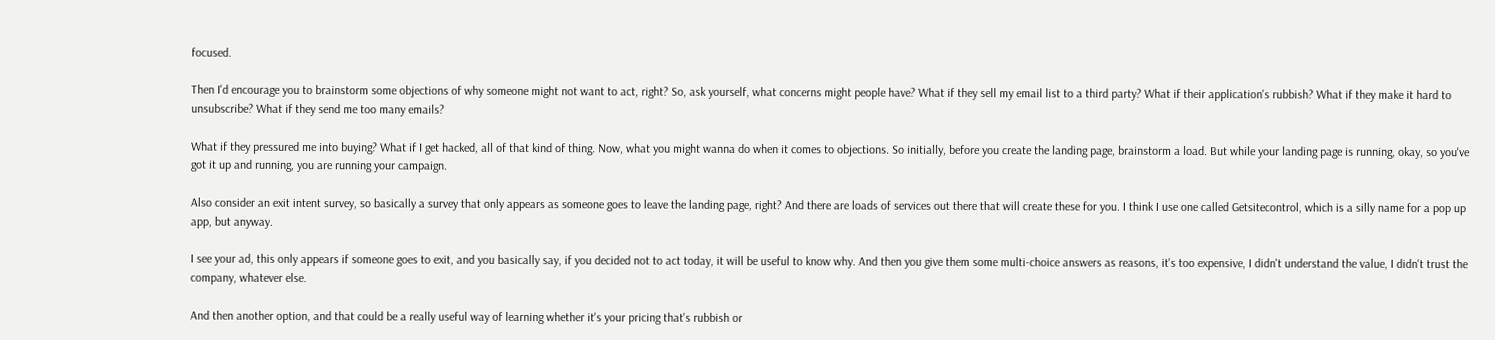focused.

Then I'd encourage you to brainstorm some objections of why someone might not want to act, right? So, ask yourself, what concerns might people have? What if they sell my email list to a third party? What if their application's rubbish? What if they make it hard to unsubscribe? What if they send me too many emails?

What if they pressured me into buying? What if I get hacked, all of that kind of thing. Now, what you might wanna do when it comes to objections. So initially, before you create the landing page, brainstorm a load. But while your landing page is running, okay, so you've got it up and running, you are running your campaign.

Also consider an exit intent survey, so basically a survey that only appears as someone goes to leave the landing page, right? And there are loads of services out there that will create these for you. I think I use one called Getsitecontrol, which is a silly name for a pop up app, but anyway.

I see your ad, this only appears if someone goes to exit, and you basically say, if you decided not to act today, it will be useful to know why. And then you give them some multi-choice answers as reasons, it's too expensive, I didn't understand the value, I didn't trust the company, whatever else.

And then another option, and that could be a really useful way of learning whether it's your pricing that's rubbish or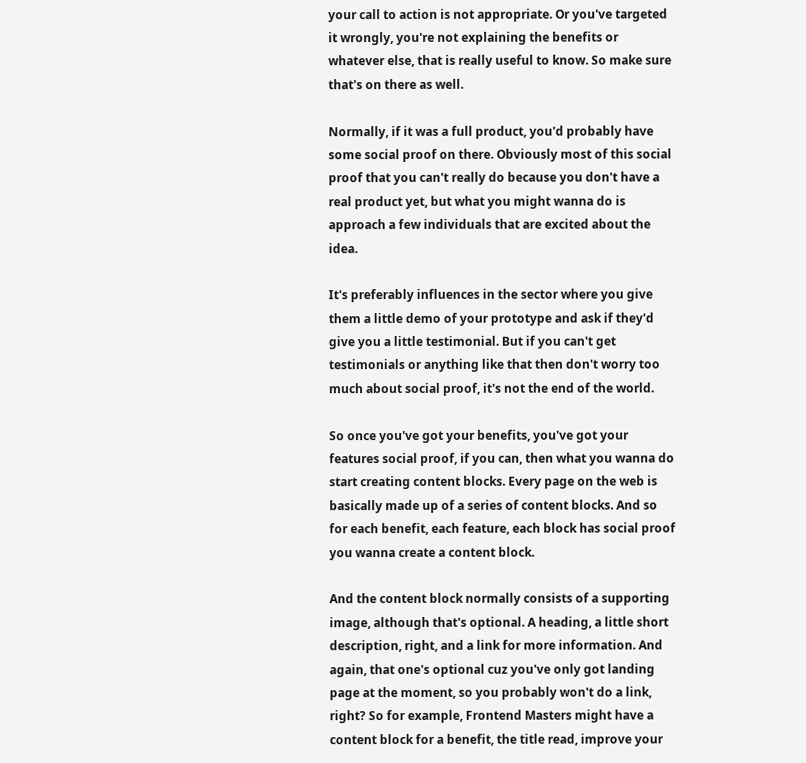your call to action is not appropriate. Or you've targeted it wrongly, you're not explaining the benefits or whatever else, that is really useful to know. So make sure that's on there as well.

Normally, if it was a full product, you'd probably have some social proof on there. Obviously most of this social proof that you can't really do because you don't have a real product yet, but what you might wanna do is approach a few individuals that are excited about the idea.

It's preferably influences in the sector where you give them a little demo of your prototype and ask if they'd give you a little testimonial. But if you can't get testimonials or anything like that then don't worry too much about social proof, it's not the end of the world.

So once you've got your benefits, you've got your features social proof, if you can, then what you wanna do start creating content blocks. Every page on the web is basically made up of a series of content blocks. And so for each benefit, each feature, each block has social proof you wanna create a content block.

And the content block normally consists of a supporting image, although that's optional. A heading, a little short description, right, and a link for more information. And again, that one's optional cuz you've only got landing page at the moment, so you probably won't do a link, right? So for example, Frontend Masters might have a content block for a benefit, the title read, improve your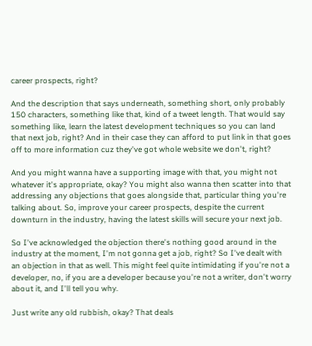career prospects, right?

And the description that says underneath, something short, only probably 150 characters, something like that, kind of a tweet length. That would say something like, learn the latest development techniques so you can land that next job, right? And in their case they can afford to put link in that goes off to more information cuz they've got whole website we don't, right?

And you might wanna have a supporting image with that, you might not whatever it's appropriate, okay? You might also wanna then scatter into that addressing any objections that goes alongside that, particular thing you're talking about. So, improve your career prospects, despite the current downturn in the industry, having the latest skills will secure your next job.

So I've acknowledged the objection there's nothing good around in the industry at the moment, I'm not gonna get a job, right? So I've dealt with an objection in that as well. This might feel quite intimidating if you're not a developer, no, if you are a developer because you're not a writer, don't worry about it, and I'll tell you why.

Just write any old rubbish, okay? That deals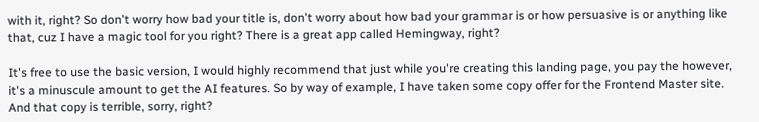with it, right? So don't worry how bad your title is, don't worry about how bad your grammar is or how persuasive is or anything like that, cuz I have a magic tool for you right? There is a great app called Hemingway, right?

It's free to use the basic version, I would highly recommend that just while you're creating this landing page, you pay the however, it's a minuscule amount to get the AI features. So by way of example, I have taken some copy offer for the Frontend Master site. And that copy is terrible, sorry, right?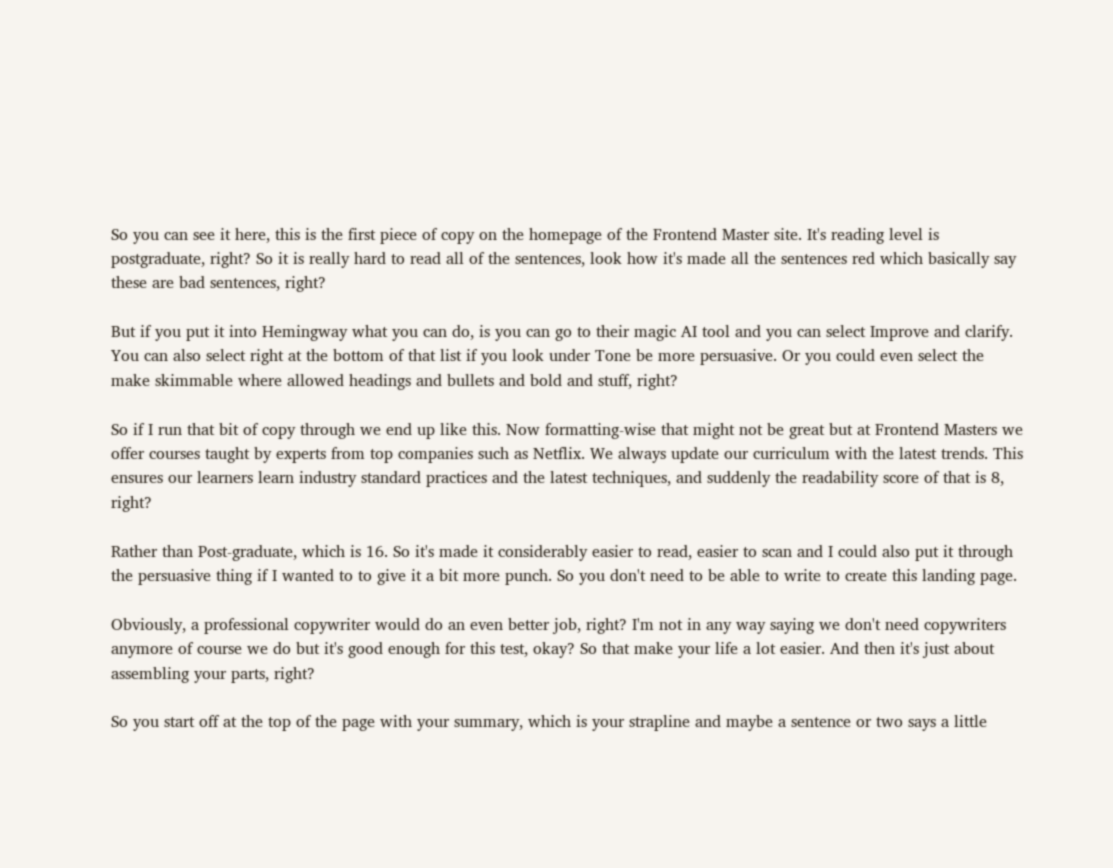So you can see it here, this is the first piece of copy on the homepage of the Frontend Master site. It's reading level is postgraduate, right? So it is really hard to read all of the sentences, look how it's made all the sentences red which basically say these are bad sentences, right?

But if you put it into Hemingway what you can do, is you can go to their magic AI tool and you can select Improve and clarify. You can also select right at the bottom of that list if you look under Tone be more persuasive. Or you could even select the make skimmable where allowed headings and bullets and bold and stuff, right?

So if I run that bit of copy through we end up like this. Now formatting-wise that might not be great but at Frontend Masters we offer courses taught by experts from top companies such as Netflix. We always update our curriculum with the latest trends. This ensures our learners learn industry standard practices and the latest techniques, and suddenly the readability score of that is 8, right?

Rather than Post-graduate, which is 16. So it's made it considerably easier to read, easier to scan and I could also put it through the persuasive thing if I wanted to to give it a bit more punch. So you don't need to be able to write to create this landing page.

Obviously, a professional copywriter would do an even better job, right? I'm not in any way saying we don't need copywriters anymore of course we do but it's good enough for this test, okay? So that make your life a lot easier. And then it's just about assembling your parts, right?

So you start off at the top of the page with your summary, which is your strapline and maybe a sentence or two says a little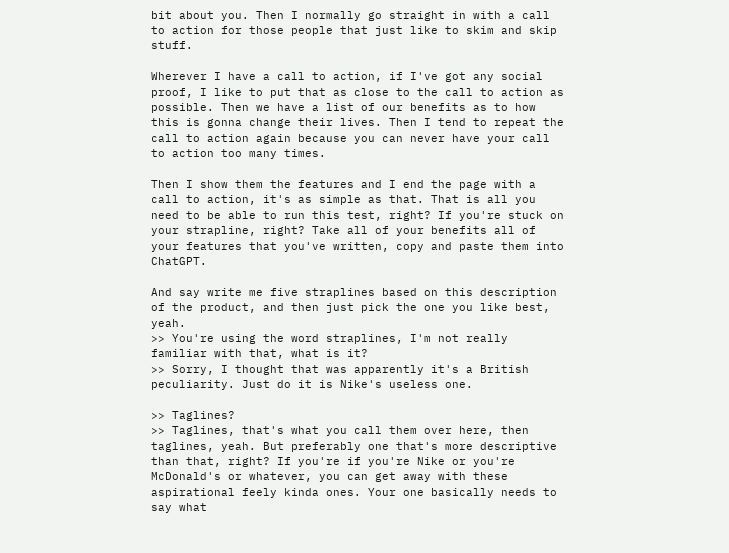bit about you. Then I normally go straight in with a call to action for those people that just like to skim and skip stuff.

Wherever I have a call to action, if I've got any social proof, I like to put that as close to the call to action as possible. Then we have a list of our benefits as to how this is gonna change their lives. Then I tend to repeat the call to action again because you can never have your call to action too many times.

Then I show them the features and I end the page with a call to action, it's as simple as that. That is all you need to be able to run this test, right? If you're stuck on your strapline, right? Take all of your benefits all of your features that you've written, copy and paste them into ChatGPT.

And say write me five straplines based on this description of the product, and then just pick the one you like best, yeah.
>> You're using the word straplines, I'm not really familiar with that, what is it?
>> Sorry, I thought that was apparently it's a British peculiarity. Just do it is Nike's useless one.

>> Taglines?
>> Taglines, that's what you call them over here, then taglines, yeah. But preferably one that's more descriptive than that, right? If you're if you're Nike or you're McDonald's or whatever, you can get away with these aspirational feely kinda ones. Your one basically needs to say what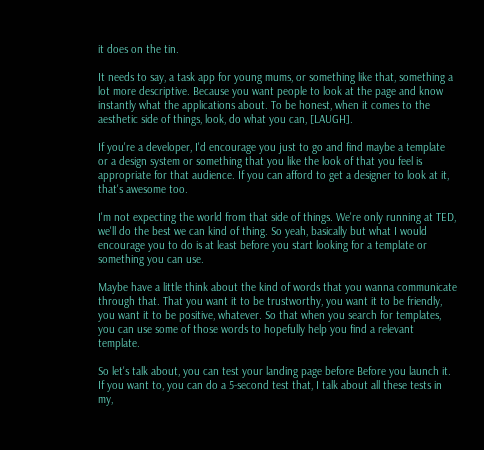it does on the tin.

It needs to say, a task app for young mums, or something like that, something a lot more descriptive. Because you want people to look at the page and know instantly what the applications about. To be honest, when it comes to the aesthetic side of things, look, do what you can, [LAUGH].

If you're a developer, I'd encourage you just to go and find maybe a template or a design system or something that you like the look of that you feel is appropriate for that audience. If you can afford to get a designer to look at it, that's awesome too.

I'm not expecting the world from that side of things. We're only running at TED, we'll do the best we can kind of thing. So yeah, basically but what I would encourage you to do is at least before you start looking for a template or something you can use.

Maybe have a little think about the kind of words that you wanna communicate through that. That you want it to be trustworthy, you want it to be friendly, you want it to be positive, whatever. So that when you search for templates, you can use some of those words to hopefully help you find a relevant template.

So let's talk about, you can test your landing page before Before you launch it. If you want to, you can do a 5-second test that, I talk about all these tests in my,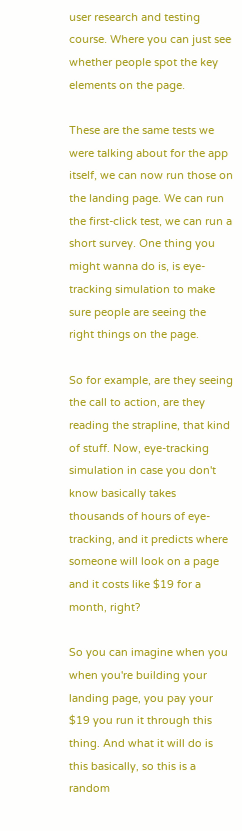user research and testing course. Where you can just see whether people spot the key elements on the page.

These are the same tests we were talking about for the app itself, we can now run those on the landing page. We can run the first-click test, we can run a short survey. One thing you might wanna do is, is eye-tracking simulation to make sure people are seeing the right things on the page.

So for example, are they seeing the call to action, are they reading the strapline, that kind of stuff. Now, eye-tracking simulation in case you don't know basically takes thousands of hours of eye-tracking, and it predicts where someone will look on a page and it costs like $19 for a month, right?

So you can imagine when you when you're building your landing page, you pay your $19 you run it through this thing. And what it will do is this basically, so this is a random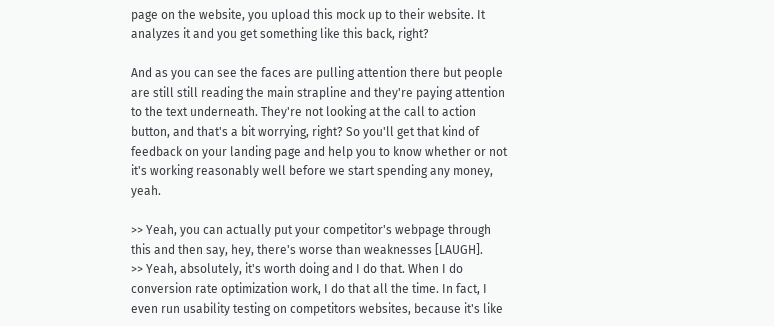page on the website, you upload this mock up to their website. It analyzes it and you get something like this back, right?

And as you can see the faces are pulling attention there but people are still still reading the main strapline and they're paying attention to the text underneath. They're not looking at the call to action button, and that's a bit worrying, right? So you'll get that kind of feedback on your landing page and help you to know whether or not it's working reasonably well before we start spending any money, yeah.

>> Yeah, you can actually put your competitor's webpage through this and then say, hey, there's worse than weaknesses [LAUGH].
>> Yeah, absolutely, it's worth doing and I do that. When I do conversion rate optimization work, I do that all the time. In fact, I even run usability testing on competitors websites, because it's like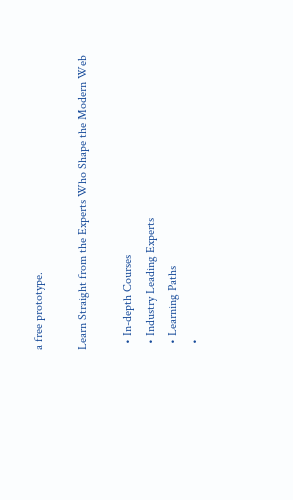a free prototype.

Learn Straight from the Experts Who Shape the Modern Web

  • In-depth Courses
  • Industry Leading Experts
  • Learning Paths
  •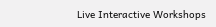Live Interactive Workshops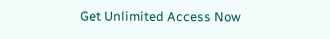Get Unlimited Access Now